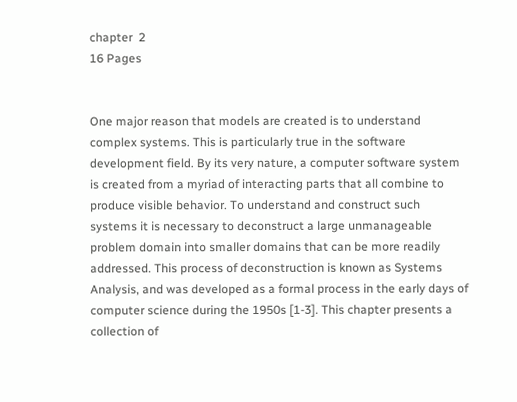chapter  2
16 Pages


One major reason that models are created is to understand complex systems. This is particularly true in the software development field. By its very nature, a computer software system is created from a myriad of interacting parts that all combine to produce visible behavior. To understand and construct such systems it is necessary to deconstruct a large unmanageable problem domain into smaller domains that can be more readily addressed. This process of deconstruction is known as Systems Analysis, and was developed as a formal process in the early days of computer science during the 1950s [1-3]. This chapter presents a collection of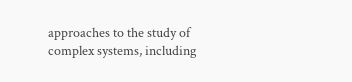approaches to the study of complex systems, including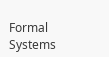Formal Systems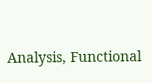Analysis, Functional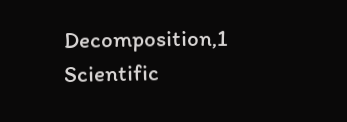Decomposition,1 Scientific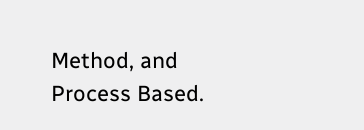Method, and Process Based.